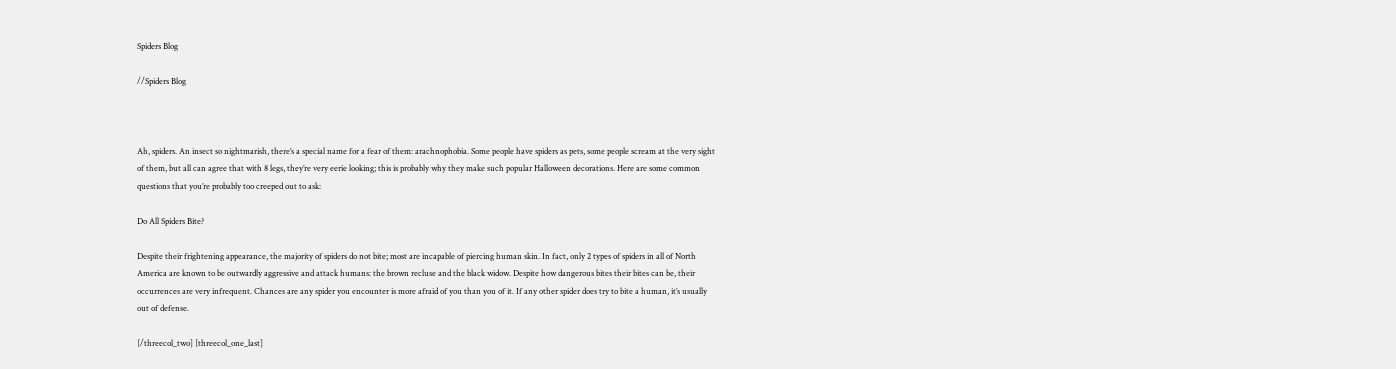Spiders Blog

//Spiders Blog



Ah, spiders. An insect so nightmarish, there’s a special name for a fear of them: arachnophobia. Some people have spiders as pets, some people scream at the very sight of them, but all can agree that with 8 legs, they’re very eerie looking; this is probably why they make such popular Halloween decorations. Here are some common questions that you’re probably too creeped out to ask:

Do All Spiders Bite?

Despite their frightening appearance, the majority of spiders do not bite; most are incapable of piercing human skin. In fact, only 2 types of spiders in all of North America are known to be outwardly aggressive and attack humans: the brown recluse and the black widow. Despite how dangerous bites their bites can be, their occurrences are very infrequent. Chances are any spider you encounter is more afraid of you than you of it. If any other spider does try to bite a human, it’s usually out of defense.

[/threecol_two] [threecol_one_last]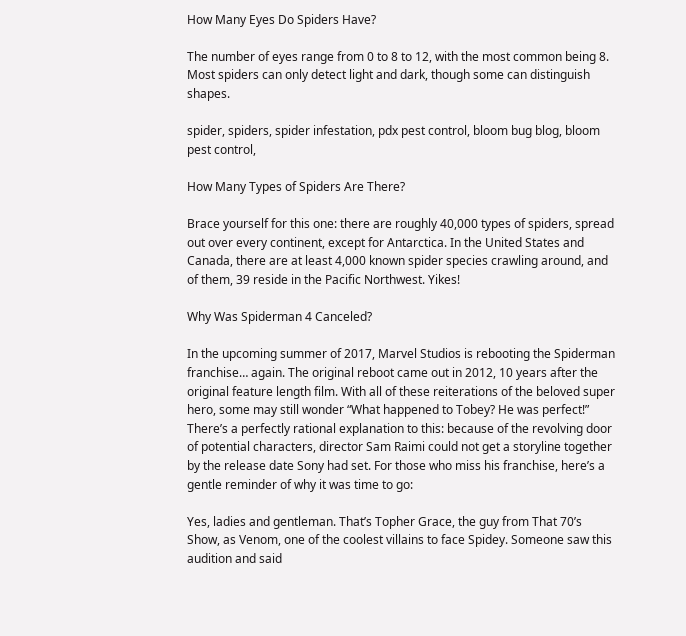How Many Eyes Do Spiders Have?

The number of eyes range from 0 to 8 to 12, with the most common being 8. Most spiders can only detect light and dark, though some can distinguish shapes.

spider, spiders, spider infestation, pdx pest control, bloom bug blog, bloom pest control,

How Many Types of Spiders Are There?

Brace yourself for this one: there are roughly 40,000 types of spiders, spread out over every continent, except for Antarctica. In the United States and Canada, there are at least 4,000 known spider species crawling around, and of them, 39 reside in the Pacific Northwest. Yikes!

Why Was Spiderman 4 Canceled?

In the upcoming summer of 2017, Marvel Studios is rebooting the Spiderman franchise… again. The original reboot came out in 2012, 10 years after the original feature length film. With all of these reiterations of the beloved super hero, some may still wonder “What happened to Tobey? He was perfect!”  There’s a perfectly rational explanation to this: because of the revolving door of potential characters, director Sam Raimi could not get a storyline together by the release date Sony had set. For those who miss his franchise, here’s a gentle reminder of why it was time to go:

Yes, ladies and gentleman. That’s Topher Grace, the guy from That 70’s Show, as Venom, one of the coolest villains to face Spidey. Someone saw this audition and said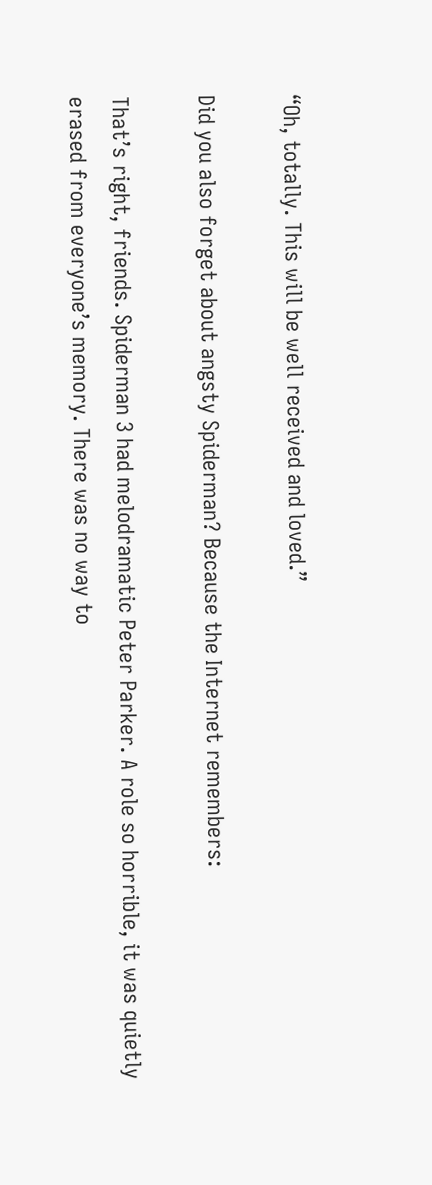“Oh, totally. This will be well received and loved.”

Did you also forget about angsty Spiderman? Because the Internet remembers:

That’s right, friends. Spiderman 3 had melodramatic Peter Parker. A role so horrible, it was quietly erased from everyone’s memory. There was no way to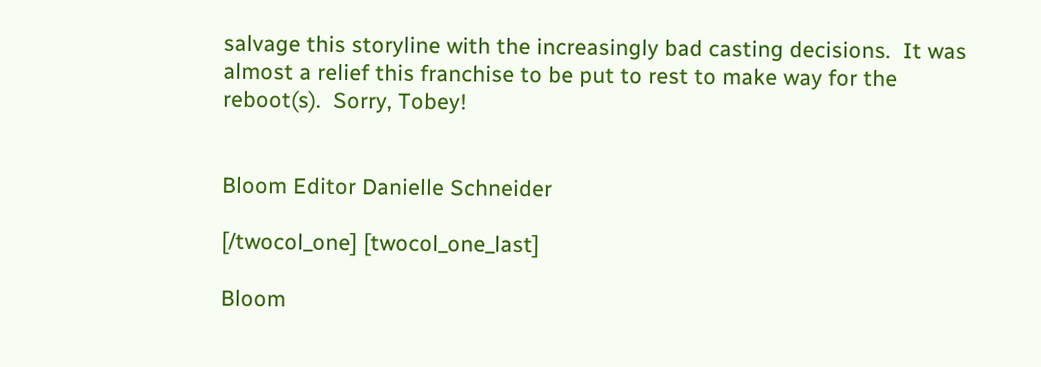salvage this storyline with the increasingly bad casting decisions.  It was almost a relief this franchise to be put to rest to make way for the reboot(s).  Sorry, Tobey!


Bloom Editor Danielle Schneider

[/twocol_one] [twocol_one_last]

Bloom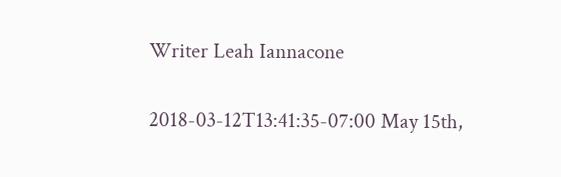Writer Leah Iannacone


2018-03-12T13:41:35-07:00 May 15th,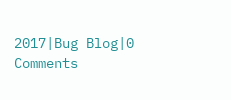2017|Bug Blog|0 Comments